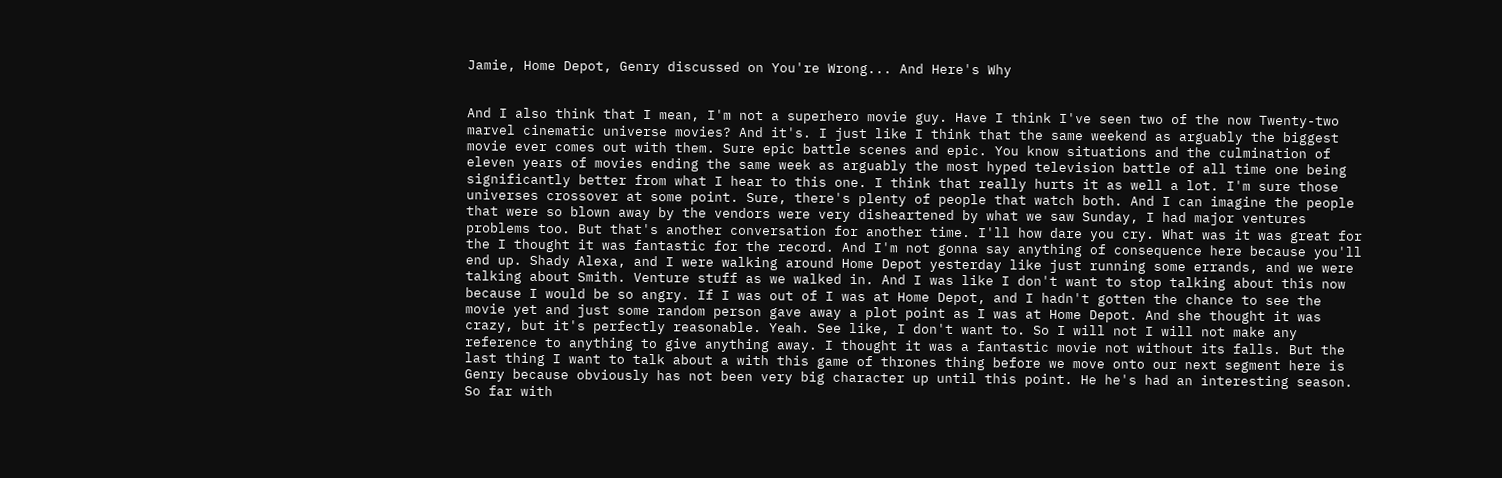Jamie, Home Depot, Genry discussed on You're Wrong... And Here's Why


And I also think that I mean, I'm not a superhero movie guy. Have I think I've seen two of the now Twenty-two marvel cinematic universe movies? And it's. I just like I think that the same weekend as arguably the biggest movie ever comes out with them. Sure epic battle scenes and epic. You know situations and the culmination of eleven years of movies ending the same week as arguably the most hyped television battle of all time one being significantly better from what I hear to this one. I think that really hurts it as well a lot. I'm sure those universes crossover at some point. Sure, there's plenty of people that watch both. And I can imagine the people that were so blown away by the vendors were very disheartened by what we saw Sunday, I had major ventures problems too. But that's another conversation for another time. I'll how dare you cry. What was it was great for the I thought it was fantastic for the record. And I'm not gonna say anything of consequence here because you'll end up. Shady Alexa, and I were walking around Home Depot yesterday like just running some errands, and we were talking about Smith. Venture stuff as we walked in. And I was like I don't want to stop talking about this now because I would be so angry. If I was out of I was at Home Depot, and I hadn't gotten the chance to see the movie yet and just some random person gave away a plot point as I was at Home Depot. And she thought it was crazy, but it's perfectly reasonable. Yeah. See like, I don't want to. So I will not I will not make any reference to anything to give anything away. I thought it was a fantastic movie not without its falls. But the last thing I want to talk about a with this game of thrones thing before we move onto our next segment here is Genry because obviously has not been very big character up until this point. He he's had an interesting season. So far with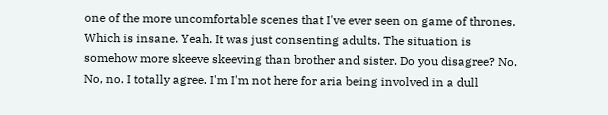one of the more uncomfortable scenes that I've ever seen on game of thrones. Which is insane. Yeah. It was just consenting adults. The situation is somehow more skeeve skeeving than brother and sister. Do you disagree? No. No, no. I totally agree. I'm I'm not here for aria being involved in a dull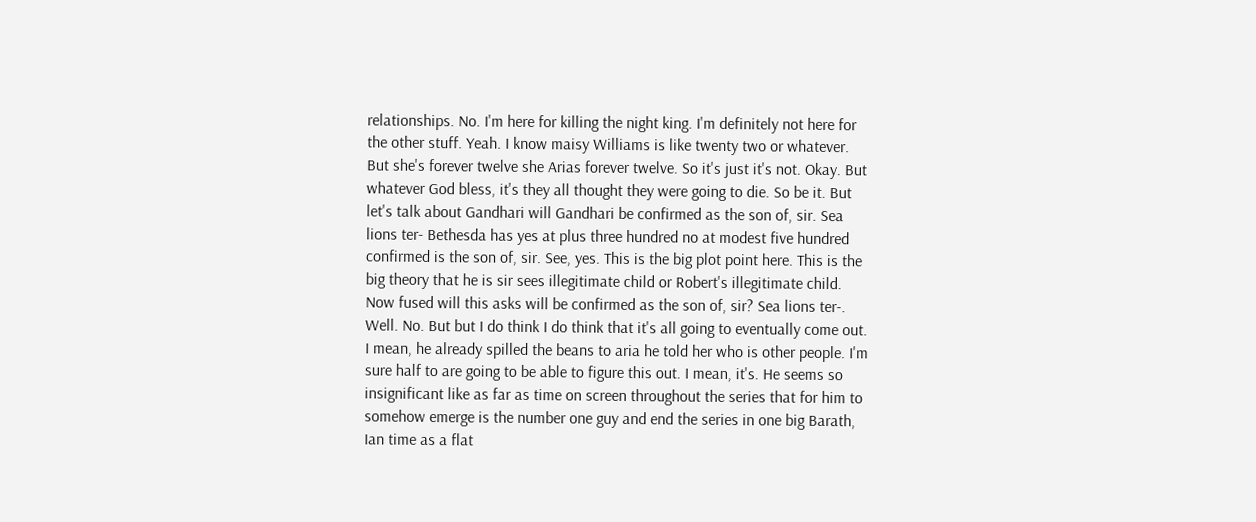relationships. No. I'm here for killing the night king. I'm definitely not here for the other stuff. Yeah. I know maisy Williams is like twenty two or whatever. But she's forever twelve she Arias forever twelve. So it's just it's not. Okay. But whatever God bless, it's they all thought they were going to die. So be it. But let's talk about Gandhari will Gandhari be confirmed as the son of, sir. Sea lions ter- Bethesda has yes at plus three hundred no at modest five hundred confirmed is the son of, sir. See, yes. This is the big plot point here. This is the big theory that he is sir sees illegitimate child or Robert's illegitimate child. Now fused will this asks will be confirmed as the son of, sir? Sea lions ter-. Well. No. But but I do think I do think that it's all going to eventually come out. I mean, he already spilled the beans to aria he told her who is other people. I'm sure half to are going to be able to figure this out. I mean, it's. He seems so insignificant like as far as time on screen throughout the series that for him to somehow emerge is the number one guy and end the series in one big Barath, Ian time as a flat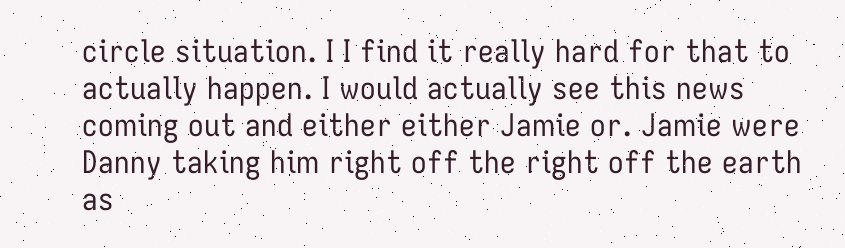circle situation. I I find it really hard for that to actually happen. I would actually see this news coming out and either either Jamie or. Jamie were Danny taking him right off the right off the earth as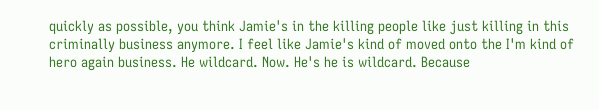quickly as possible, you think Jamie's in the killing people like just killing in this criminally business anymore. I feel like Jamie's kind of moved onto the I'm kind of hero again business. He wildcard. Now. He's he is wildcard. Because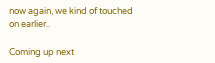now again, we kind of touched on earlier..

Coming up next